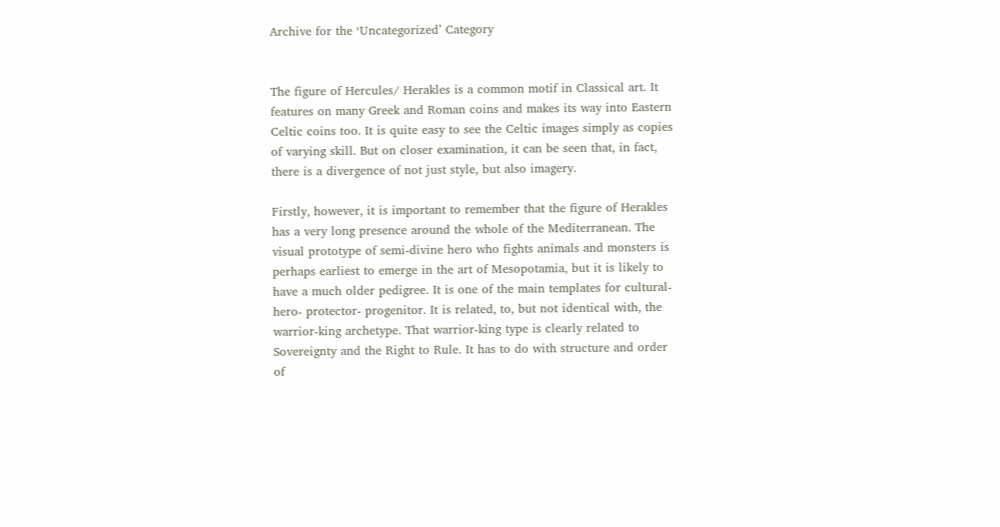Archive for the ‘Uncategorized’ Category


The figure of Hercules/ Herakles is a common motif in Classical art. It features on many Greek and Roman coins and makes its way into Eastern Celtic coins too. It is quite easy to see the Celtic images simply as copies of varying skill. But on closer examination, it can be seen that, in fact, there is a divergence of not just style, but also imagery.

Firstly, however, it is important to remember that the figure of Herakles has a very long presence around the whole of the Mediterranean. The visual prototype of semi-divine hero who fights animals and monsters is perhaps earliest to emerge in the art of Mesopotamia, but it is likely to have a much older pedigree. It is one of the main templates for cultural- hero- protector- progenitor. It is related, to, but not identical with, the warrior-king archetype. That warrior-king type is clearly related to Sovereignty and the Right to Rule. It has to do with structure and order of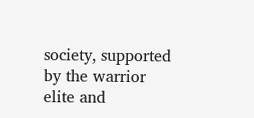society, supported by the warrior elite and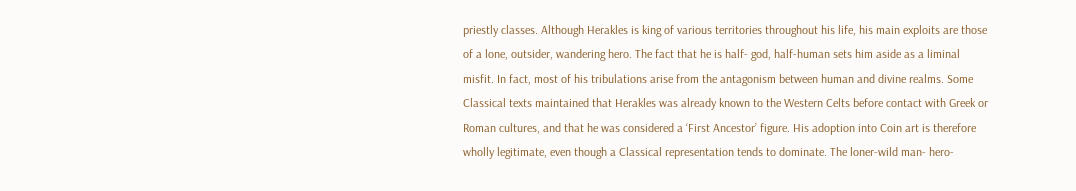priestly classes. Although Herakles is king of various territories throughout his life, his main exploits are those of a lone, outsider, wandering hero. The fact that he is half- god, half-human sets him aside as a liminal misfit. In fact, most of his tribulations arise from the antagonism between human and divine realms. Some Classical texts maintained that Herakles was already known to the Western Celts before contact with Greek or Roman cultures, and that he was considered a ‘First Ancestor’ figure. His adoption into Coin art is therefore wholly legitimate, even though a Classical representation tends to dominate. The loner-wild man- hero-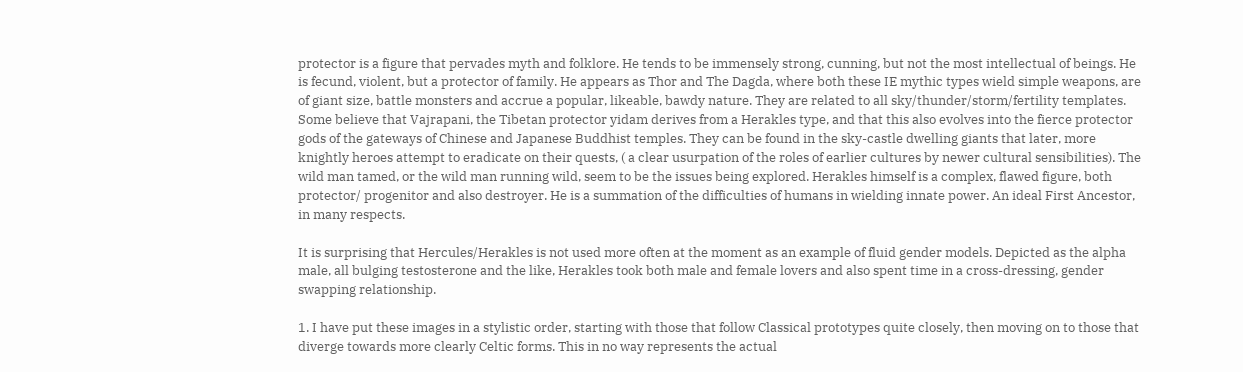protector is a figure that pervades myth and folklore. He tends to be immensely strong, cunning, but not the most intellectual of beings. He is fecund, violent, but a protector of family. He appears as Thor and The Dagda, where both these IE mythic types wield simple weapons, are of giant size, battle monsters and accrue a popular, likeable, bawdy nature. They are related to all sky/thunder/storm/fertility templates. Some believe that Vajrapani, the Tibetan protector yidam derives from a Herakles type, and that this also evolves into the fierce protector gods of the gateways of Chinese and Japanese Buddhist temples. They can be found in the sky-castle dwelling giants that later, more knightly heroes attempt to eradicate on their quests, ( a clear usurpation of the roles of earlier cultures by newer cultural sensibilities). The wild man tamed, or the wild man running wild, seem to be the issues being explored. Herakles himself is a complex, flawed figure, both protector/ progenitor and also destroyer. He is a summation of the difficulties of humans in wielding innate power. An ideal First Ancestor, in many respects.

It is surprising that Hercules/Herakles is not used more often at the moment as an example of fluid gender models. Depicted as the alpha male, all bulging testosterone and the like, Herakles took both male and female lovers and also spent time in a cross-dressing, gender swapping relationship.

1. I have put these images in a stylistic order, starting with those that follow Classical prototypes quite closely, then moving on to those that diverge towards more clearly Celtic forms. This in no way represents the actual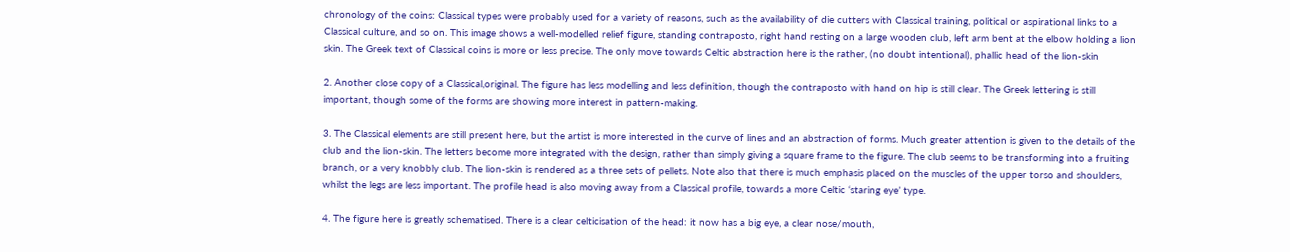chronology of the coins: Classical types were probably used for a variety of reasons, such as the availability of die cutters with Classical training, political or aspirational links to a Classical culture, and so on. This image shows a well-modelled relief figure, standing contraposto, right hand resting on a large wooden club, left arm bent at the elbow holding a lion skin. The Greek text of Classical coins is more or less precise. The only move towards Celtic abstraction here is the rather, (no doubt intentional), phallic head of the lion-skin

2. Another close copy of a Classical,original. The figure has less modelling and less definition, though the contraposto with hand on hip is still clear. The Greek lettering is still important, though some of the forms are showing more interest in pattern-making.

3. The Classical elements are still present here, but the artist is more interested in the curve of lines and an abstraction of forms. Much greater attention is given to the details of the club and the lion-skin. The letters become more integrated with the design, rather than simply giving a square frame to the figure. The club seems to be transforming into a fruiting branch, or a very knobbly club. The lion-skin is rendered as a three sets of pellets. Note also that there is much emphasis placed on the muscles of the upper torso and shoulders, whilst the legs are less important. The profile head is also moving away from a Classical profile, towards a more Celtic ‘staring eye’ type.

4. The figure here is greatly schematised. There is a clear celticisation of the head: it now has a big eye, a clear nose/mouth,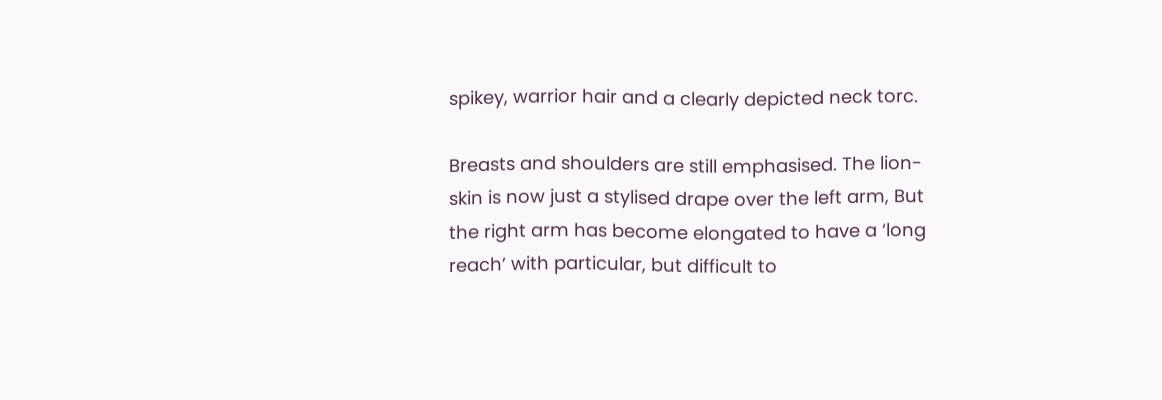spikey, warrior hair and a clearly depicted neck torc.

Breasts and shoulders are still emphasised. The lion-skin is now just a stylised drape over the left arm, But the right arm has become elongated to have a ‘long reach’ with particular, but difficult to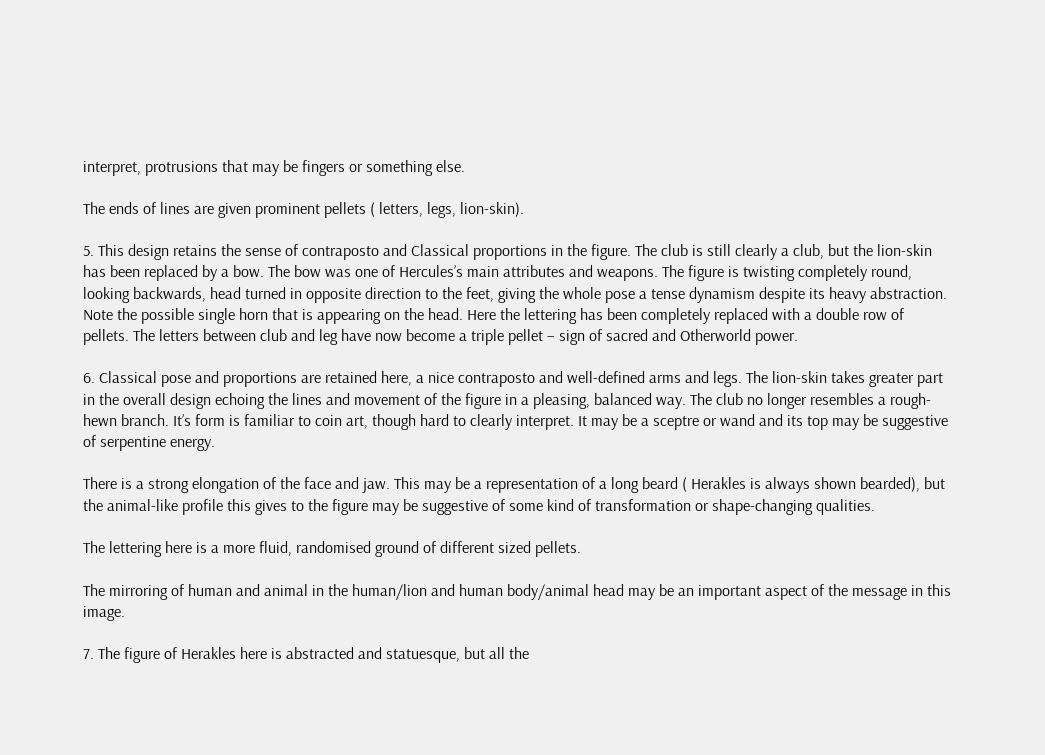interpret, protrusions that may be fingers or something else.

The ends of lines are given prominent pellets ( letters, legs, lion-skin).

5. This design retains the sense of contraposto and Classical proportions in the figure. The club is still clearly a club, but the lion-skin has been replaced by a bow. The bow was one of Hercules’s main attributes and weapons. The figure is twisting completely round, looking backwards, head turned in opposite direction to the feet, giving the whole pose a tense dynamism despite its heavy abstraction. Note the possible single horn that is appearing on the head. Here the lettering has been completely replaced with a double row of pellets. The letters between club and leg have now become a triple pellet – sign of sacred and Otherworld power.

6. Classical pose and proportions are retained here, a nice contraposto and well-defined arms and legs. The lion-skin takes greater part in the overall design echoing the lines and movement of the figure in a pleasing, balanced way. The club no longer resembles a rough-hewn branch. It’s form is familiar to coin art, though hard to clearly interpret. It may be a sceptre or wand and its top may be suggestive of serpentine energy.

There is a strong elongation of the face and jaw. This may be a representation of a long beard ( Herakles is always shown bearded), but the animal-like profile this gives to the figure may be suggestive of some kind of transformation or shape-changing qualities.

The lettering here is a more fluid, randomised ground of different sized pellets.

The mirroring of human and animal in the human/lion and human body/animal head may be an important aspect of the message in this image.

7. The figure of Herakles here is abstracted and statuesque, but all the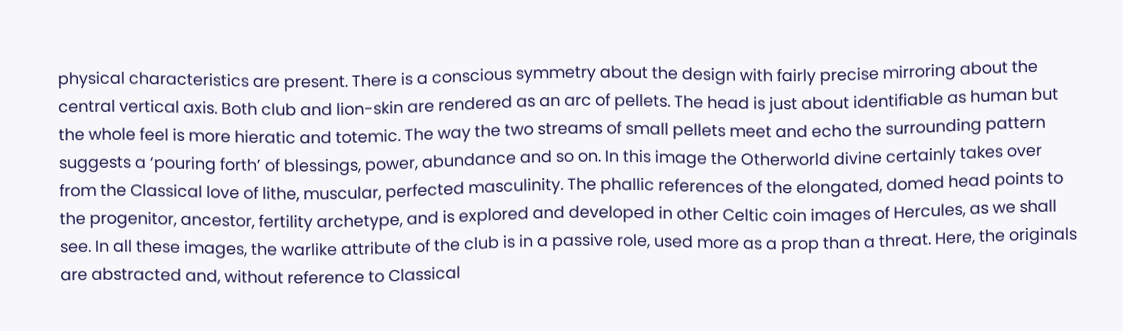physical characteristics are present. There is a conscious symmetry about the design with fairly precise mirroring about the central vertical axis. Both club and lion-skin are rendered as an arc of pellets. The head is just about identifiable as human but the whole feel is more hieratic and totemic. The way the two streams of small pellets meet and echo the surrounding pattern suggests a ‘pouring forth’ of blessings, power, abundance and so on. In this image the Otherworld divine certainly takes over from the Classical love of lithe, muscular, perfected masculinity. The phallic references of the elongated, domed head points to the progenitor, ancestor, fertility archetype, and is explored and developed in other Celtic coin images of Hercules, as we shall see. In all these images, the warlike attribute of the club is in a passive role, used more as a prop than a threat. Here, the originals are abstracted and, without reference to Classical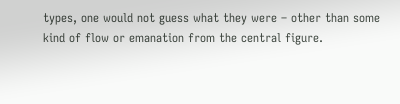types, one would not guess what they were – other than some kind of flow or emanation from the central figure.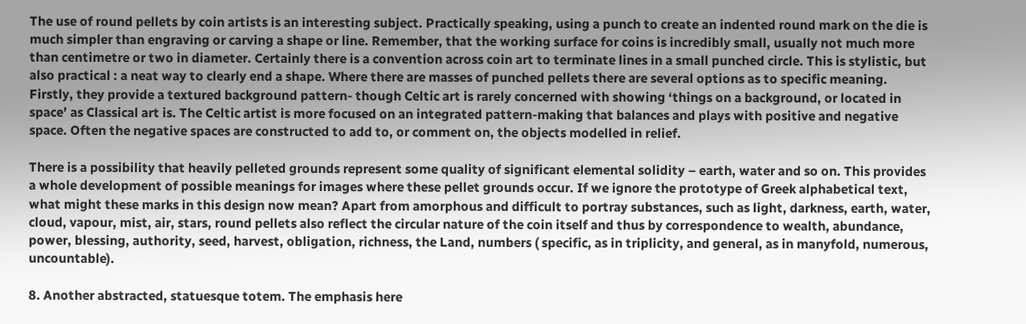The use of round pellets by coin artists is an interesting subject. Practically speaking, using a punch to create an indented round mark on the die is much simpler than engraving or carving a shape or line. Remember, that the working surface for coins is incredibly small, usually not much more than centimetre or two in diameter. Certainly there is a convention across coin art to terminate lines in a small punched circle. This is stylistic, but also practical : a neat way to clearly end a shape. Where there are masses of punched pellets there are several options as to specific meaning. Firstly, they provide a textured background pattern- though Celtic art is rarely concerned with showing ‘things on a background, or located in space’ as Classical art is. The Celtic artist is more focused on an integrated pattern-making that balances and plays with positive and negative space. Often the negative spaces are constructed to add to, or comment on, the objects modelled in relief.

There is a possibility that heavily pelleted grounds represent some quality of significant elemental solidity – earth, water and so on. This provides a whole development of possible meanings for images where these pellet grounds occur. If we ignore the prototype of Greek alphabetical text, what might these marks in this design now mean? Apart from amorphous and difficult to portray substances, such as light, darkness, earth, water, cloud, vapour, mist, air, stars, round pellets also reflect the circular nature of the coin itself and thus by correspondence to wealth, abundance, power, blessing, authority, seed, harvest, obligation, richness, the Land, numbers ( specific, as in triplicity, and general, as in manyfold, numerous, uncountable).

8. Another abstracted, statuesque totem. The emphasis here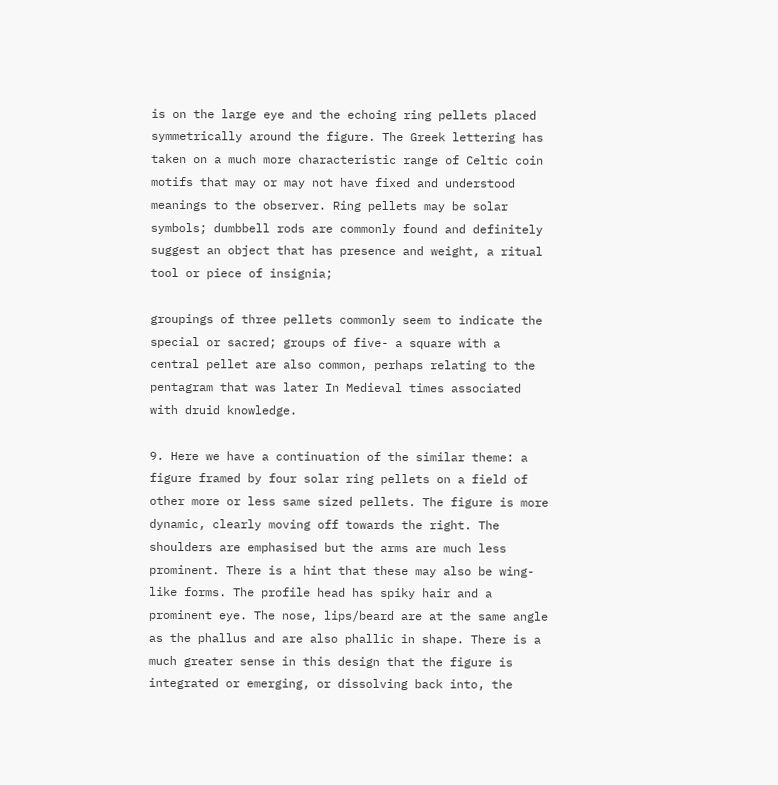is on the large eye and the echoing ring pellets placed symmetrically around the figure. The Greek lettering has taken on a much more characteristic range of Celtic coin motifs that may or may not have fixed and understood meanings to the observer. Ring pellets may be solar symbols; dumbbell rods are commonly found and definitely suggest an object that has presence and weight, a ritual tool or piece of insignia;

groupings of three pellets commonly seem to indicate the special or sacred; groups of five- a square with a central pellet are also common, perhaps relating to the pentagram that was later In Medieval times associated with druid knowledge.

9. Here we have a continuation of the similar theme: a figure framed by four solar ring pellets on a field of other more or less same sized pellets. The figure is more dynamic, clearly moving off towards the right. The shoulders are emphasised but the arms are much less prominent. There is a hint that these may also be wing-like forms. The profile head has spiky hair and a prominent eye. The nose, lips/beard are at the same angle as the phallus and are also phallic in shape. There is a much greater sense in this design that the figure is integrated or emerging, or dissolving back into, the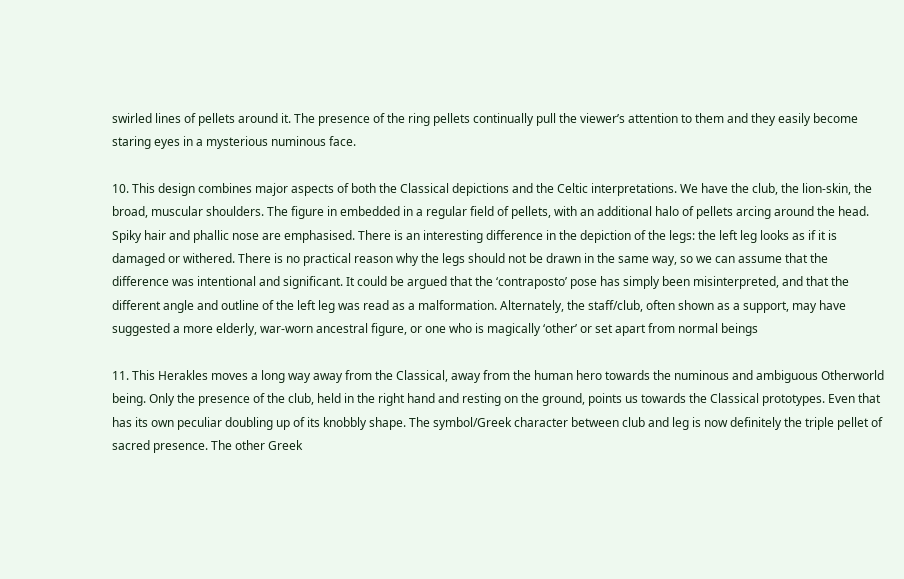swirled lines of pellets around it. The presence of the ring pellets continually pull the viewer’s attention to them and they easily become staring eyes in a mysterious numinous face.

10. This design combines major aspects of both the Classical depictions and the Celtic interpretations. We have the club, the lion-skin, the broad, muscular shoulders. The figure in embedded in a regular field of pellets, with an additional halo of pellets arcing around the head. Spiky hair and phallic nose are emphasised. There is an interesting difference in the depiction of the legs: the left leg looks as if it is damaged or withered. There is no practical reason why the legs should not be drawn in the same way, so we can assume that the difference was intentional and significant. It could be argued that the ‘contraposto’ pose has simply been misinterpreted, and that the different angle and outline of the left leg was read as a malformation. Alternately, the staff/club, often shown as a support, may have suggested a more elderly, war-worn ancestral figure, or one who is magically ‘other’ or set apart from normal beings

11. This Herakles moves a long way away from the Classical, away from the human hero towards the numinous and ambiguous Otherworld being. Only the presence of the club, held in the right hand and resting on the ground, points us towards the Classical prototypes. Even that has its own peculiar doubling up of its knobbly shape. The symbol/Greek character between club and leg is now definitely the triple pellet of sacred presence. The other Greek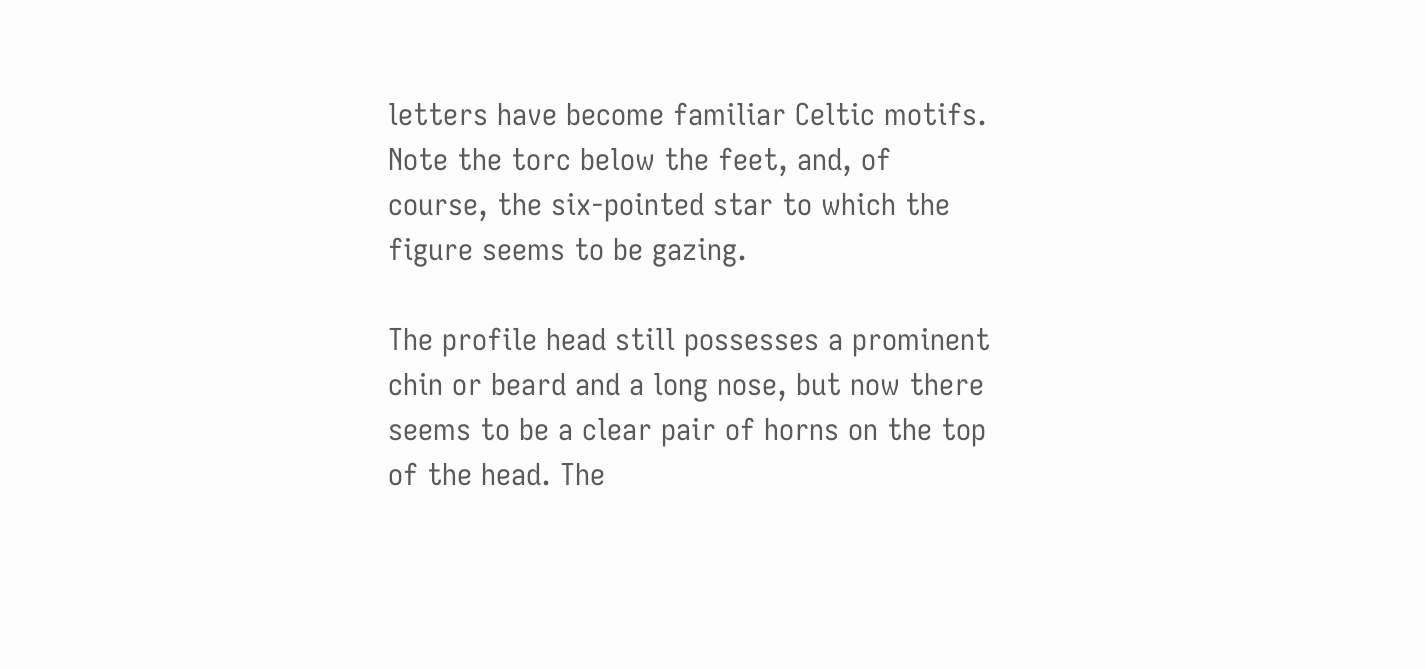letters have become familiar Celtic motifs. Note the torc below the feet, and, of course, the six-pointed star to which the figure seems to be gazing.

The profile head still possesses a prominent chin or beard and a long nose, but now there seems to be a clear pair of horns on the top of the head. The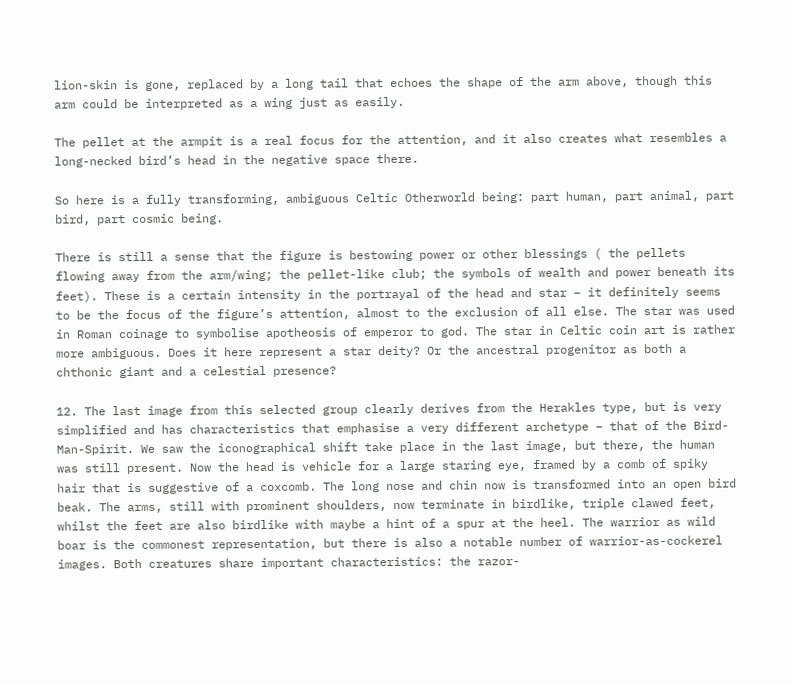lion-skin is gone, replaced by a long tail that echoes the shape of the arm above, though this arm could be interpreted as a wing just as easily.

The pellet at the armpit is a real focus for the attention, and it also creates what resembles a long-necked bird’s head in the negative space there.

So here is a fully transforming, ambiguous Celtic Otherworld being: part human, part animal, part bird, part cosmic being.

There is still a sense that the figure is bestowing power or other blessings ( the pellets flowing away from the arm/wing; the pellet-like club; the symbols of wealth and power beneath its feet). These is a certain intensity in the portrayal of the head and star – it definitely seems to be the focus of the figure’s attention, almost to the exclusion of all else. The star was used in Roman coinage to symbolise apotheosis of emperor to god. The star in Celtic coin art is rather more ambiguous. Does it here represent a star deity? Or the ancestral progenitor as both a chthonic giant and a celestial presence?

12. The last image from this selected group clearly derives from the Herakles type, but is very simplified and has characteristics that emphasise a very different archetype – that of the Bird-Man-Spirit. We saw the iconographical shift take place in the last image, but there, the human was still present. Now the head is vehicle for a large staring eye, framed by a comb of spiky hair that is suggestive of a coxcomb. The long nose and chin now is transformed into an open bird beak. The arms, still with prominent shoulders, now terminate in birdlike, triple clawed feet, whilst the feet are also birdlike with maybe a hint of a spur at the heel. The warrior as wild boar is the commonest representation, but there is also a notable number of warrior-as-cockerel images. Both creatures share important characteristics: the razor-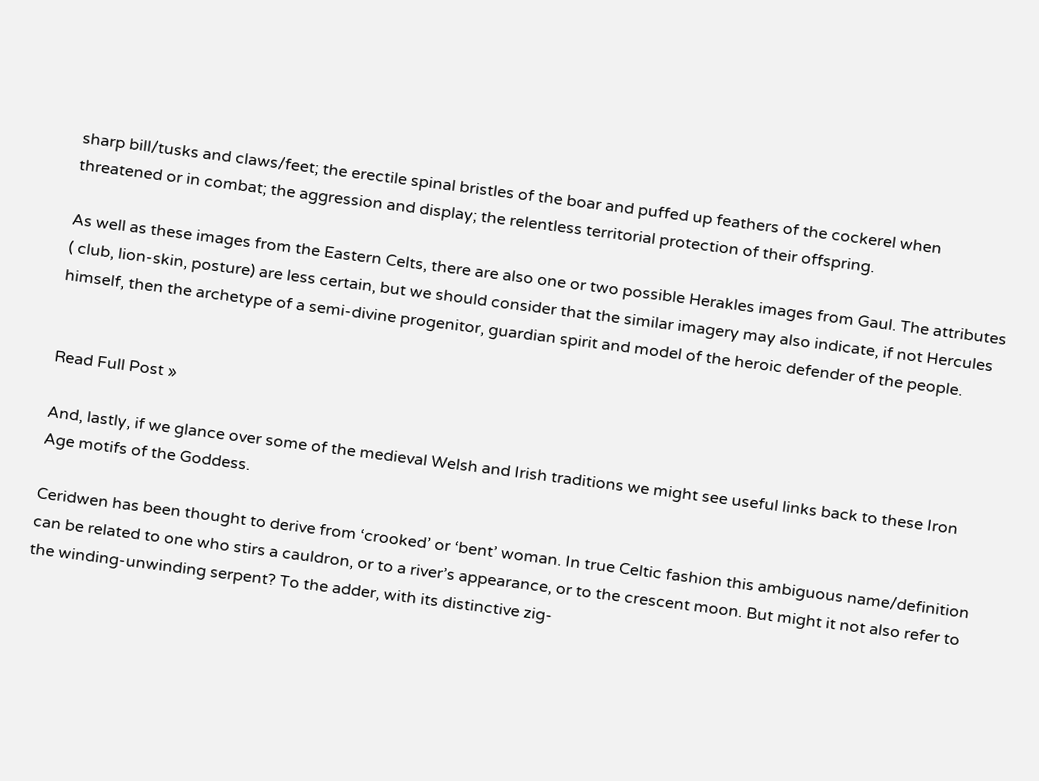sharp bill/tusks and claws/feet; the erectile spinal bristles of the boar and puffed up feathers of the cockerel when threatened or in combat; the aggression and display; the relentless territorial protection of their offspring.

As well as these images from the Eastern Celts, there are also one or two possible Herakles images from Gaul. The attributes ( club, lion-skin, posture) are less certain, but we should consider that the similar imagery may also indicate, if not Hercules himself, then the archetype of a semi-divine progenitor, guardian spirit and model of the heroic defender of the people.


Read Full Post »

And, lastly, if we glance over some of the medieval Welsh and Irish traditions we might see useful links back to these Iron Age motifs of the Goddess.

Ceridwen has been thought to derive from ‘crooked’ or ‘bent’ woman. In true Celtic fashion this ambiguous name/definition can be related to one who stirs a cauldron, or to a river’s appearance, or to the crescent moon. But might it not also refer to the winding-unwinding serpent? To the adder, with its distinctive zig-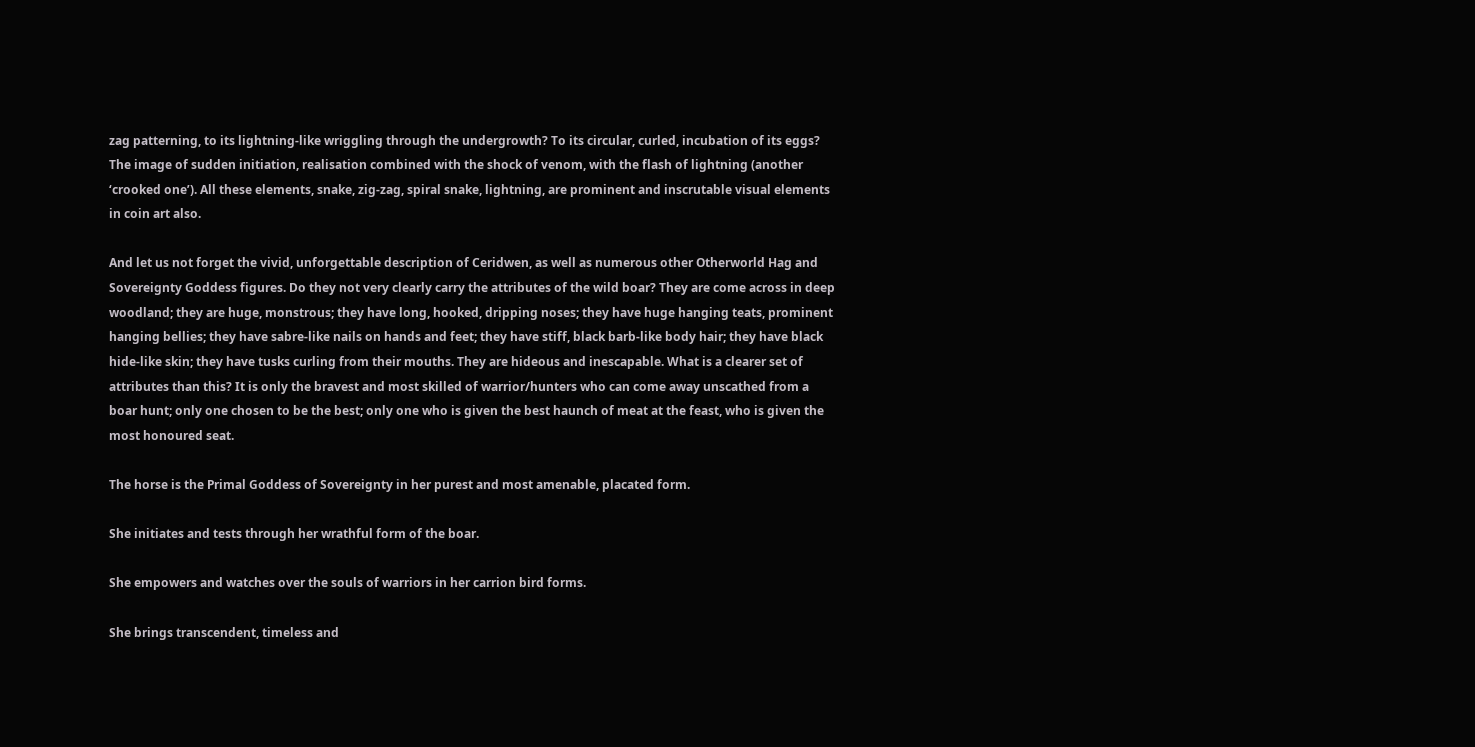zag patterning, to its lightning-like wriggling through the undergrowth? To its circular, curled, incubation of its eggs? The image of sudden initiation, realisation combined with the shock of venom, with the flash of lightning (another ‘crooked one’). All these elements, snake, zig-zag, spiral snake, lightning, are prominent and inscrutable visual elements in coin art also.

And let us not forget the vivid, unforgettable description of Ceridwen, as well as numerous other Otherworld Hag and Sovereignty Goddess figures. Do they not very clearly carry the attributes of the wild boar? They are come across in deep woodland; they are huge, monstrous; they have long, hooked, dripping noses; they have huge hanging teats, prominent hanging bellies; they have sabre-like nails on hands and feet; they have stiff, black barb-like body hair; they have black hide-like skin; they have tusks curling from their mouths. They are hideous and inescapable. What is a clearer set of attributes than this? It is only the bravest and most skilled of warrior/hunters who can come away unscathed from a boar hunt; only one chosen to be the best; only one who is given the best haunch of meat at the feast, who is given the most honoured seat.

The horse is the Primal Goddess of Sovereignty in her purest and most amenable, placated form.

She initiates and tests through her wrathful form of the boar.

She empowers and watches over the souls of warriors in her carrion bird forms.

She brings transcendent, timeless and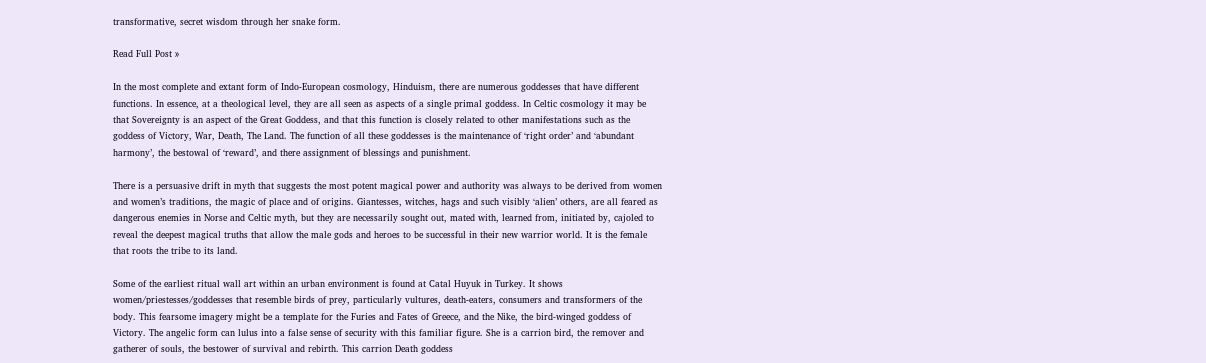transformative, secret wisdom through her snake form.

Read Full Post »

In the most complete and extant form of Indo-European cosmology, Hinduism, there are numerous goddesses that have different functions. In essence, at a theological level, they are all seen as aspects of a single primal goddess. In Celtic cosmology it may be that Sovereignty is an aspect of the Great Goddess, and that this function is closely related to other manifestations such as the goddess of Victory, War, Death, The Land. The function of all these goddesses is the maintenance of ‘right order’ and ‘abundant harmony’, the bestowal of ‘reward’, and there assignment of blessings and punishment.

There is a persuasive drift in myth that suggests the most potent magical power and authority was always to be derived from women and women’s traditions, the magic of place and of origins. Giantesses, witches, hags and such visibly ‘alien’ others, are all feared as dangerous enemies in Norse and Celtic myth, but they are necessarily sought out, mated with, learned from, initiated by, cajoled to reveal the deepest magical truths that allow the male gods and heroes to be successful in their new warrior world. It is the female that roots the tribe to its land.

Some of the earliest ritual wall art within an urban environment is found at Catal Huyuk in Turkey. It shows women/priestesses/goddesses that resemble birds of prey, particularly vultures, death-eaters, consumers and transformers of the body. This fearsome imagery might be a template for the Furies and Fates of Greece, and the Nike, the bird-winged goddess of Victory. The angelic form can lulus into a false sense of security with this familiar figure. She is a carrion bird, the remover and gatherer of souls, the bestower of survival and rebirth. This carrion Death goddess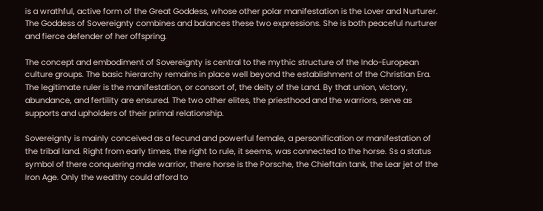is a wrathful, active form of the Great Goddess, whose other polar manifestation is the Lover and Nurturer. The Goddess of Sovereignty combines and balances these two expressions. She is both peaceful nurturer and fierce defender of her offspring.

The concept and embodiment of Sovereignty is central to the mythic structure of the Indo-European culture groups. The basic hierarchy remains in place well beyond the establishment of the Christian Era. The legitimate ruler is the manifestation, or consort of, the deity of the Land. By that union, victory, abundance, and fertility are ensured. The two other elites, the priesthood and the warriors, serve as supports and upholders of their primal relationship.

Sovereignty is mainly conceived as a fecund and powerful female, a personification or manifestation of the tribal land. Right from early times, the right to rule, it seems, was connected to the horse. Ss a status symbol of there conquering male warrior, there horse is the Porsche, the Chieftain tank, the Lear jet of the Iron Age. Only the wealthy could afford to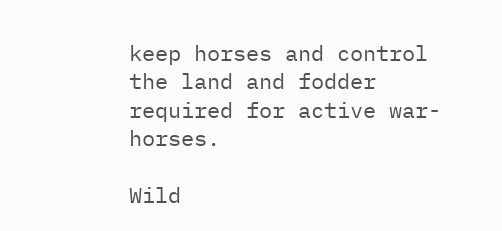keep horses and control the land and fodder required for active war-horses.

Wild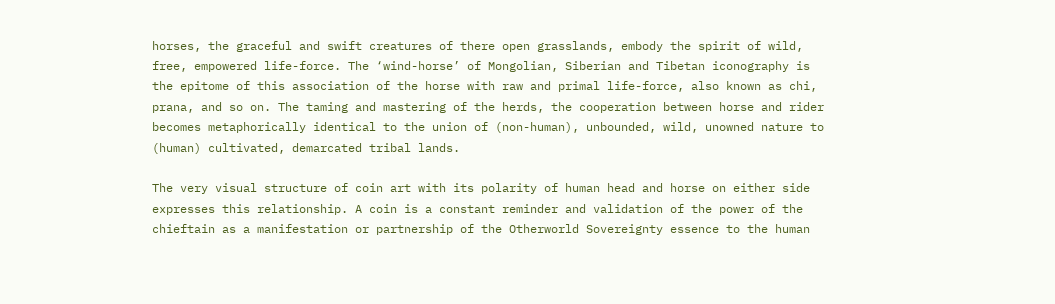horses, the graceful and swift creatures of there open grasslands, embody the spirit of wild, free, empowered life-force. The ‘wind-horse’ of Mongolian, Siberian and Tibetan iconography is the epitome of this association of the horse with raw and primal life-force, also known as chi, prana, and so on. The taming and mastering of the herds, the cooperation between horse and rider becomes metaphorically identical to the union of (non-human), unbounded, wild, unowned nature to (human) cultivated, demarcated tribal lands.

The very visual structure of coin art with its polarity of human head and horse on either side expresses this relationship. A coin is a constant reminder and validation of the power of the chieftain as a manifestation or partnership of the Otherworld Sovereignty essence to the human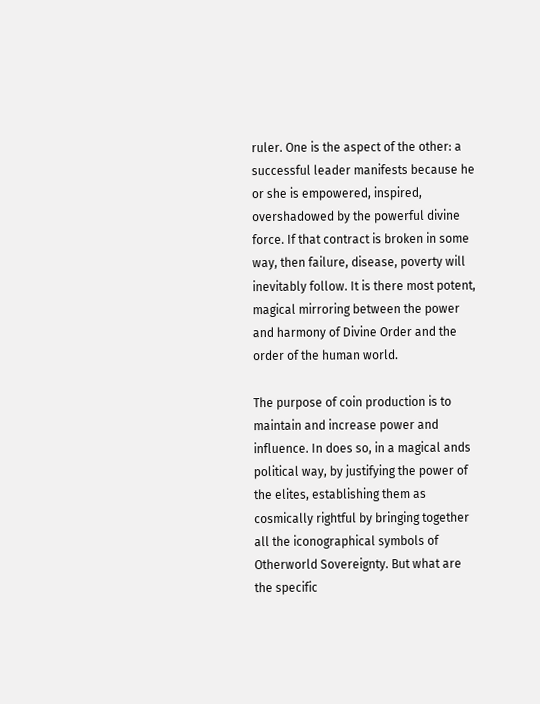ruler. One is the aspect of the other: a successful leader manifests because he or she is empowered, inspired, overshadowed by the powerful divine force. If that contract is broken in some way, then failure, disease, poverty will inevitably follow. It is there most potent, magical mirroring between the power and harmony of Divine Order and the order of the human world.

The purpose of coin production is to maintain and increase power and influence. In does so, in a magical ands political way, by justifying the power of the elites, establishing them as cosmically rightful by bringing together all the iconographical symbols of Otherworld Sovereignty. But what are the specific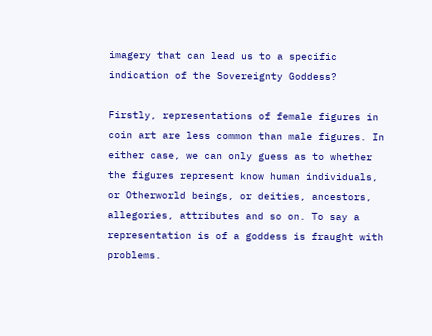imagery that can lead us to a specific indication of the Sovereignty Goddess?

Firstly, representations of female figures in coin art are less common than male figures. In either case, we can only guess as to whether the figures represent know human individuals, or Otherworld beings, or deities, ancestors, allegories, attributes and so on. To say a representation is of a goddess is fraught with problems.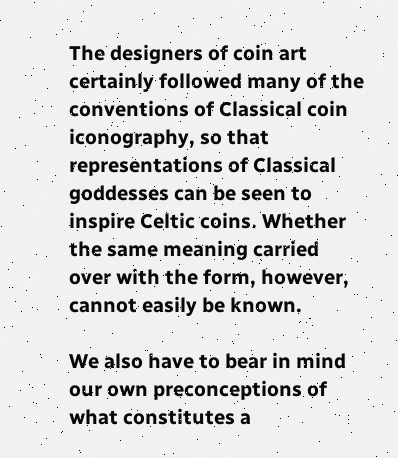The designers of coin art certainly followed many of the conventions of Classical coin iconography, so that representations of Classical goddesses can be seen to inspire Celtic coins. Whether the same meaning carried over with the form, however, cannot easily be known.

We also have to bear in mind our own preconceptions of what constitutes a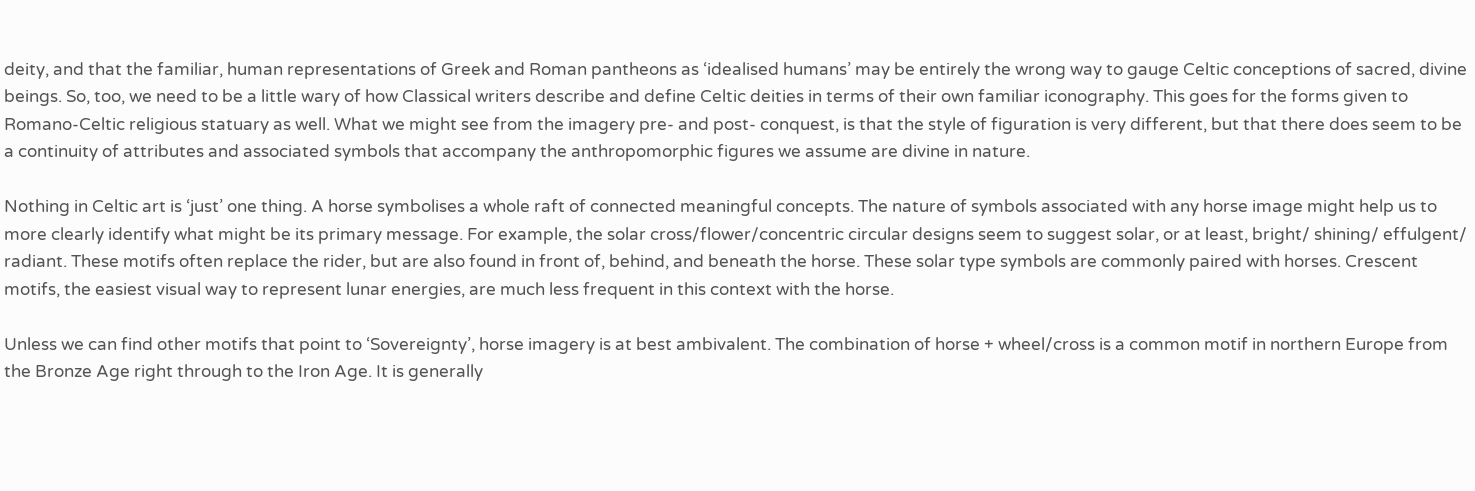deity, and that the familiar, human representations of Greek and Roman pantheons as ‘idealised humans’ may be entirely the wrong way to gauge Celtic conceptions of sacred, divine beings. So, too, we need to be a little wary of how Classical writers describe and define Celtic deities in terms of their own familiar iconography. This goes for the forms given to Romano-Celtic religious statuary as well. What we might see from the imagery pre- and post- conquest, is that the style of figuration is very different, but that there does seem to be a continuity of attributes and associated symbols that accompany the anthropomorphic figures we assume are divine in nature.

Nothing in Celtic art is ‘just’ one thing. A horse symbolises a whole raft of connected meaningful concepts. The nature of symbols associated with any horse image might help us to more clearly identify what might be its primary message. For example, the solar cross/flower/concentric circular designs seem to suggest solar, or at least, bright/ shining/ effulgent/ radiant. These motifs often replace the rider, but are also found in front of, behind, and beneath the horse. These solar type symbols are commonly paired with horses. Crescent motifs, the easiest visual way to represent lunar energies, are much less frequent in this context with the horse.

Unless we can find other motifs that point to ‘Sovereignty’, horse imagery is at best ambivalent. The combination of horse + wheel/cross is a common motif in northern Europe from the Bronze Age right through to the Iron Age. It is generally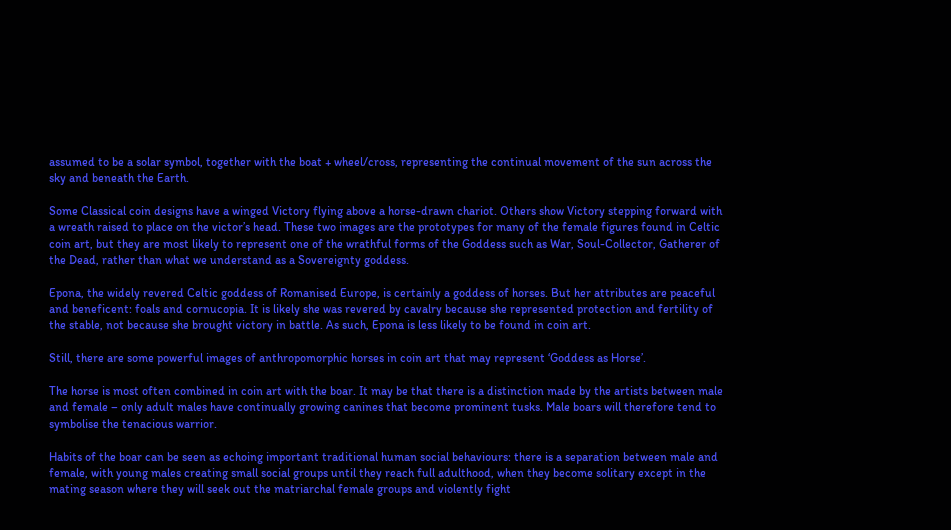assumed to be a solar symbol, together with the boat + wheel/cross, representing the continual movement of the sun across the sky and beneath the Earth.

Some Classical coin designs have a winged Victory flying above a horse-drawn chariot. Others show Victory stepping forward with a wreath raised to place on the victor’s head. These two images are the prototypes for many of the female figures found in Celtic coin art, but they are most likely to represent one of the wrathful forms of the Goddess such as War, Soul-Collector, Gatherer of the Dead, rather than what we understand as a Sovereignty goddess.

Epona, the widely revered Celtic goddess of Romanised Europe, is certainly a goddess of horses. But her attributes are peaceful and beneficent: foals and cornucopia. It is likely she was revered by cavalry because she represented protection and fertility of the stable, not because she brought victory in battle. As such, Epona is less likely to be found in coin art.

Still, there are some powerful images of anthropomorphic horses in coin art that may represent ‘Goddess as Horse’.

The horse is most often combined in coin art with the boar. It may be that there is a distinction made by the artists between male and female – only adult males have continually growing canines that become prominent tusks. Male boars will therefore tend to symbolise the tenacious warrior.

Habits of the boar can be seen as echoing important traditional human social behaviours: there is a separation between male and female, with young males creating small social groups until they reach full adulthood, when they become solitary except in the mating season where they will seek out the matriarchal female groups and violently fight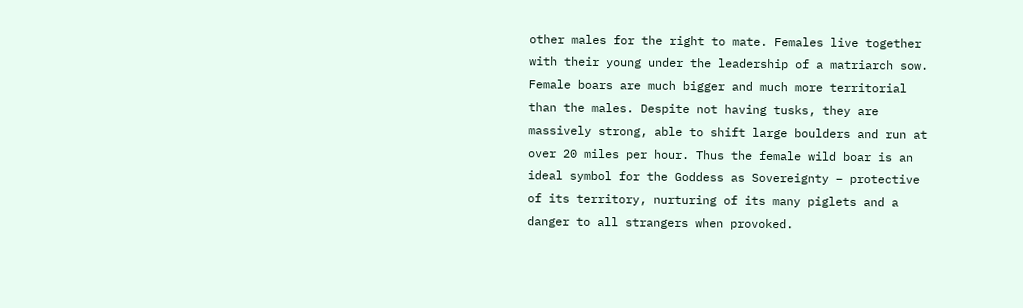other males for the right to mate. Females live together with their young under the leadership of a matriarch sow. Female boars are much bigger and much more territorial than the males. Despite not having tusks, they are massively strong, able to shift large boulders and run at over 20 miles per hour. Thus the female wild boar is an ideal symbol for the Goddess as Sovereignty – protective of its territory, nurturing of its many piglets and a danger to all strangers when provoked.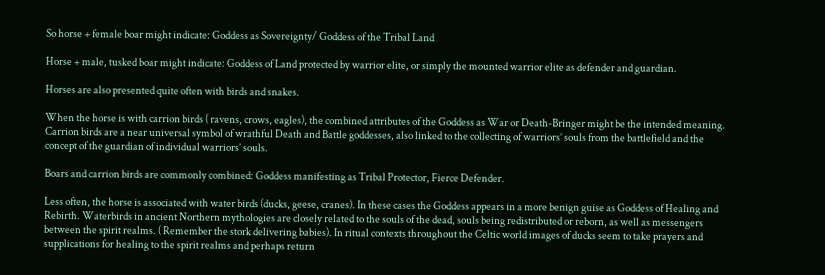So horse + female boar might indicate: Goddess as Sovereignty/ Goddess of the Tribal Land

Horse + male, tusked boar might indicate: Goddess of Land protected by warrior elite, or simply the mounted warrior elite as defender and guardian.

Horses are also presented quite often with birds and snakes.

When the horse is with carrion birds ( ravens, crows, eagles), the combined attributes of the Goddess as War or Death-Bringer might be the intended meaning. Carrion birds are a near universal symbol of wrathful Death and Battle goddesses, also linked to the collecting of warriors’ souls from the battlefield and the concept of the guardian of individual warriors’ souls.

Boars and carrion birds are commonly combined: Goddess manifesting as Tribal Protector, Fierce Defender.

Less often, the horse is associated with water birds (ducks, geese, cranes). In these cases the Goddess appears in a more benign guise as Goddess of Healing and Rebirth. Waterbirds in ancient Northern mythologies are closely related to the souls of the dead, souls being redistributed or reborn, as well as messengers between the spirit realms. ( Remember the stork delivering babies). In ritual contexts throughout the Celtic world images of ducks seem to take prayers and supplications for healing to the spirit realms and perhaps return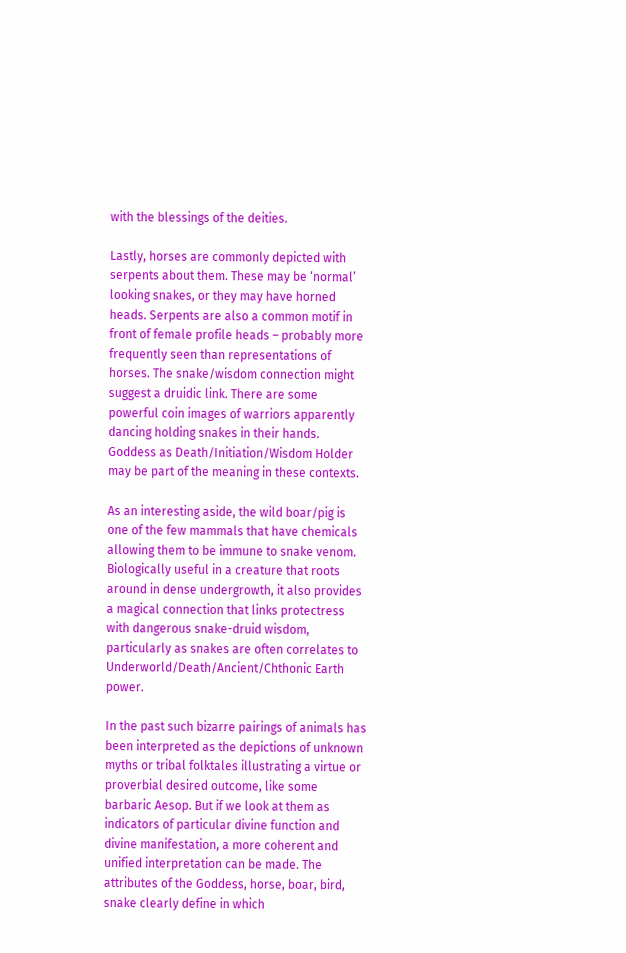with the blessings of the deities.

Lastly, horses are commonly depicted with serpents about them. These may be ‘normal’ looking snakes, or they may have horned heads. Serpents are also a common motif in front of female profile heads – probably more frequently seen than representations of horses. The snake/wisdom connection might suggest a druidic link. There are some powerful coin images of warriors apparently dancing holding snakes in their hands. Goddess as Death/Initiation/Wisdom Holder may be part of the meaning in these contexts.

As an interesting aside, the wild boar/pig is one of the few mammals that have chemicals allowing them to be immune to snake venom. Biologically useful in a creature that roots around in dense undergrowth, it also provides a magical connection that links protectress with dangerous snake-druid wisdom, particularly as snakes are often correlates to Underworld/Death/Ancient/Chthonic Earth power.

In the past such bizarre pairings of animals has been interpreted as the depictions of unknown myths or tribal folktales illustrating a virtue or proverbial desired outcome, like some barbaric Aesop. But if we look at them as indicators of particular divine function and divine manifestation, a more coherent and unified interpretation can be made. The attributes of the Goddess, horse, boar, bird, snake clearly define in which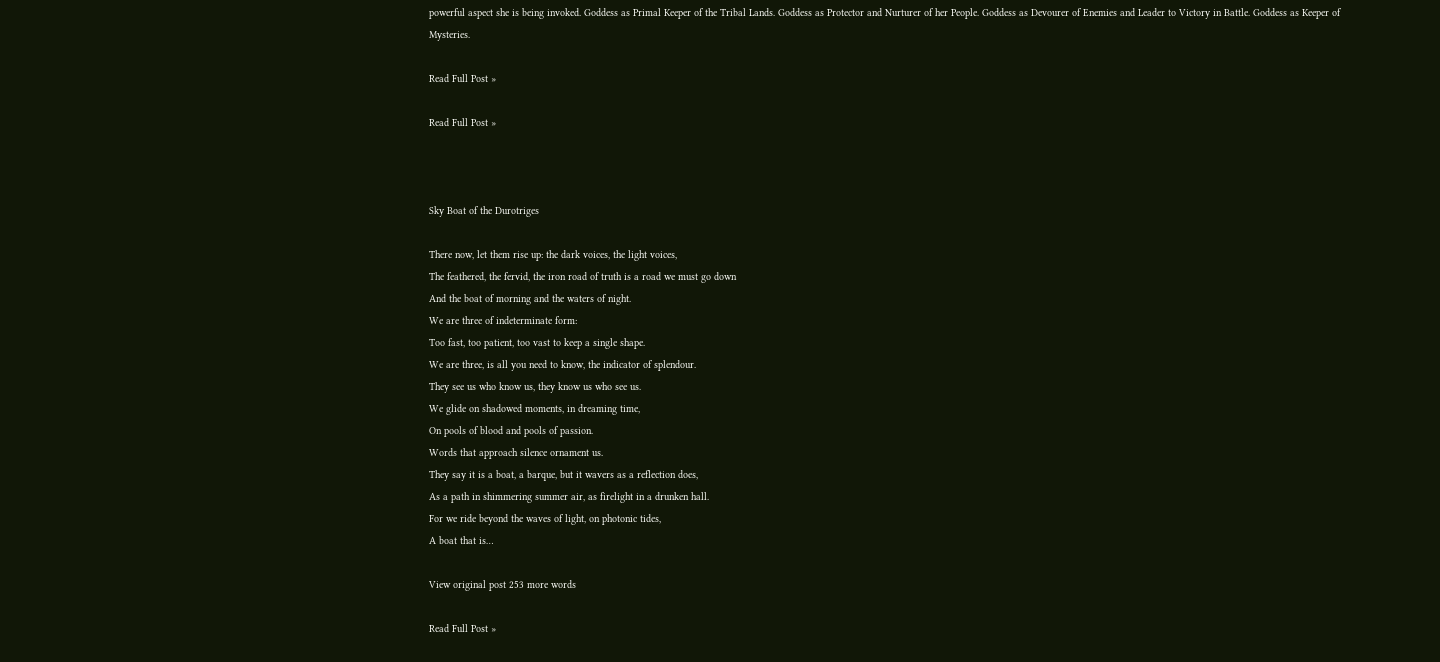powerful aspect she is being invoked. Goddess as Primal Keeper of the Tribal Lands. Goddess as Protector and Nurturer of her People. Goddess as Devourer of Enemies and Leader to Victory in Battle. Goddess as Keeper of Mysteries.

Read Full Post »

Read Full Post »



Sky Boat of the Durotriges

There now, let them rise up: the dark voices, the light voices,
The feathered, the fervid, the iron road of truth is a road we must go down
And the boat of morning and the waters of night.
We are three of indeterminate form:
Too fast, too patient, too vast to keep a single shape.
We are three, is all you need to know, the indicator of splendour.
They see us who know us, they know us who see us.
We glide on shadowed moments, in dreaming time,
On pools of blood and pools of passion.
Words that approach silence ornament us.
They say it is a boat, a barque, but it wavers as a reflection does,
As a path in shimmering summer air, as firelight in a drunken hall.
For we ride beyond the waves of light, on photonic tides,
A boat that is…

View original post 253 more words

Read Full Post »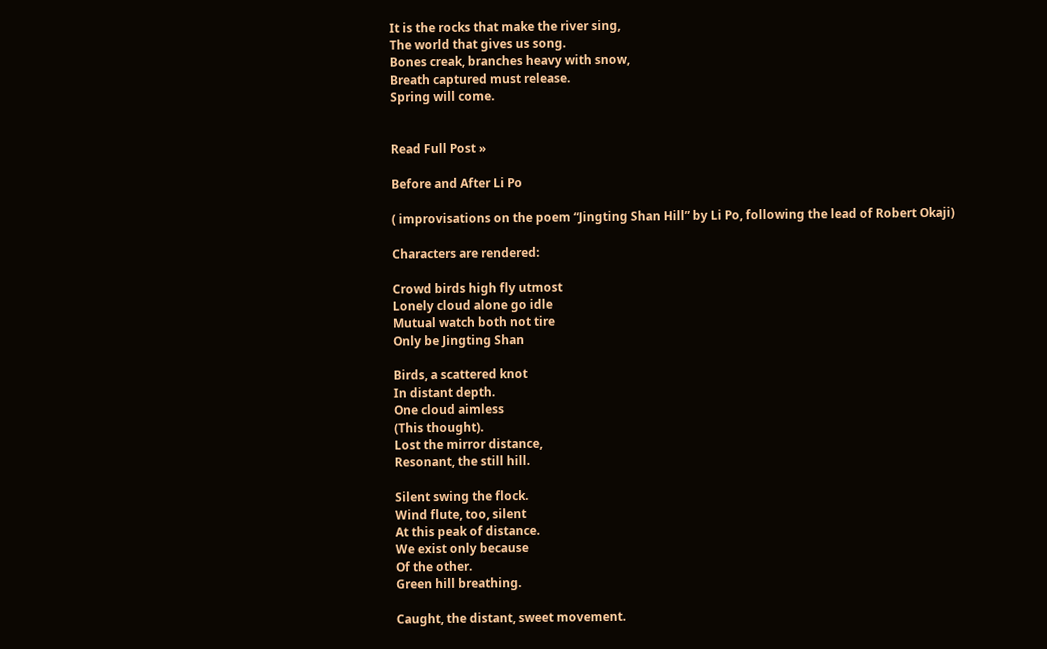It is the rocks that make the river sing,
The world that gives us song.
Bones creak, branches heavy with snow,
Breath captured must release.
Spring will come.


Read Full Post »

Before and After Li Po

( improvisations on the poem “Jingting Shan Hill” by Li Po, following the lead of Robert Okaji)

Characters are rendered:

Crowd birds high fly utmost
Lonely cloud alone go idle
Mutual watch both not tire
Only be Jingting Shan

Birds, a scattered knot
In distant depth.
One cloud aimless
(This thought).
Lost the mirror distance,
Resonant, the still hill.

Silent swing the flock.
Wind flute, too, silent
At this peak of distance.
We exist only because
Of the other.
Green hill breathing.

Caught, the distant, sweet movement.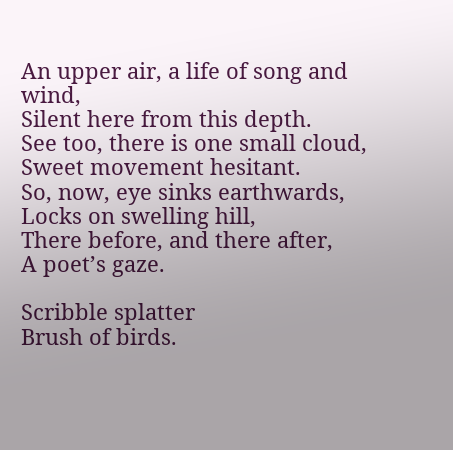An upper air, a life of song and wind,
Silent here from this depth.
See too, there is one small cloud,
Sweet movement hesitant.
So, now, eye sinks earthwards,
Locks on swelling hill,
There before, and there after,
A poet’s gaze.

Scribble splatter
Brush of birds.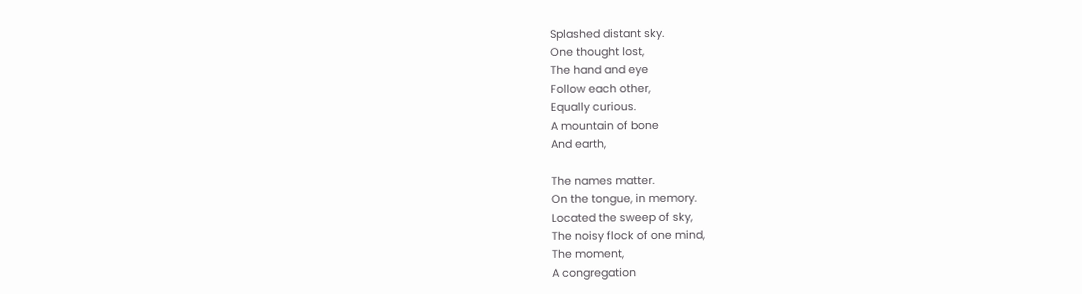Splashed distant sky.
One thought lost,
The hand and eye
Follow each other,
Equally curious.
A mountain of bone
And earth,

The names matter.
On the tongue, in memory.
Located the sweep of sky,
The noisy flock of one mind,
The moment,
A congregation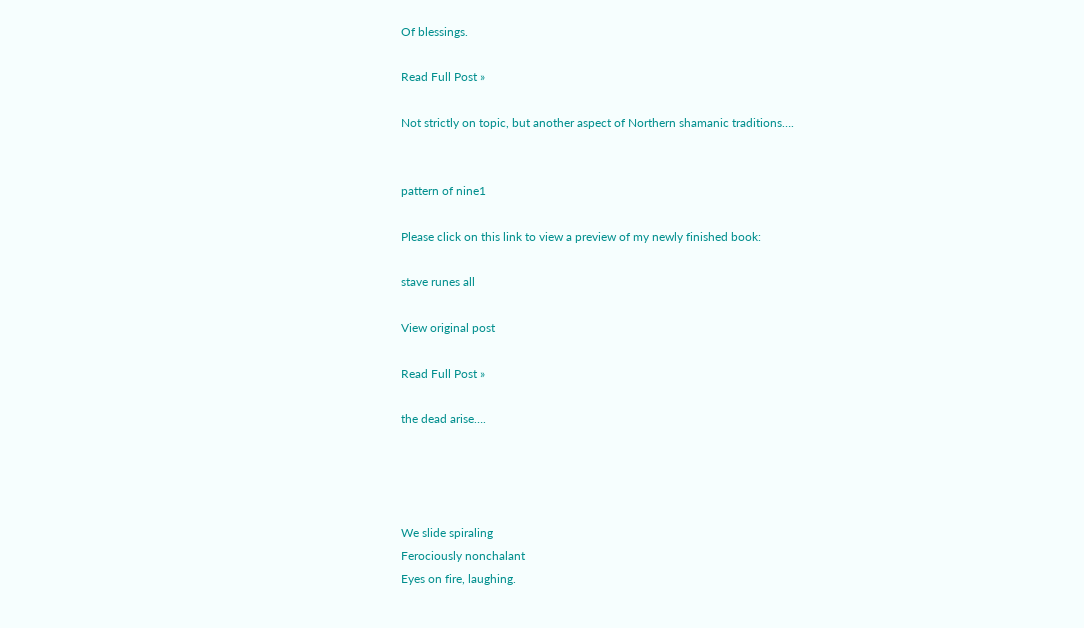Of blessings.

Read Full Post »

Not strictly on topic, but another aspect of Northern shamanic traditions….


pattern of nine1

Please click on this link to view a preview of my newly finished book:

stave runes all

View original post

Read Full Post »

the dead arise….




We slide spiraling
Ferociously nonchalant
Eyes on fire, laughing.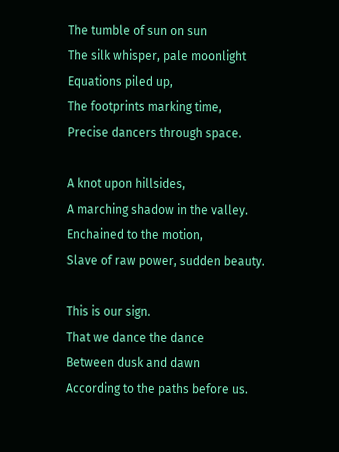The tumble of sun on sun
The silk whisper, pale moonlight
Equations piled up,
The footprints marking time,
Precise dancers through space.

A knot upon hillsides,
A marching shadow in the valley.
Enchained to the motion,
Slave of raw power, sudden beauty.

This is our sign.
That we dance the dance
Between dusk and dawn
According to the paths before us.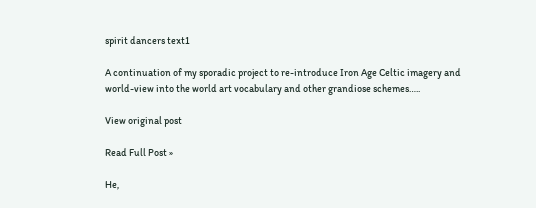spirit dancers text1

A continuation of my sporadic project to re-introduce Iron Age Celtic imagery and world-view into the world art vocabulary and other grandiose schemes…..

View original post

Read Full Post »

He,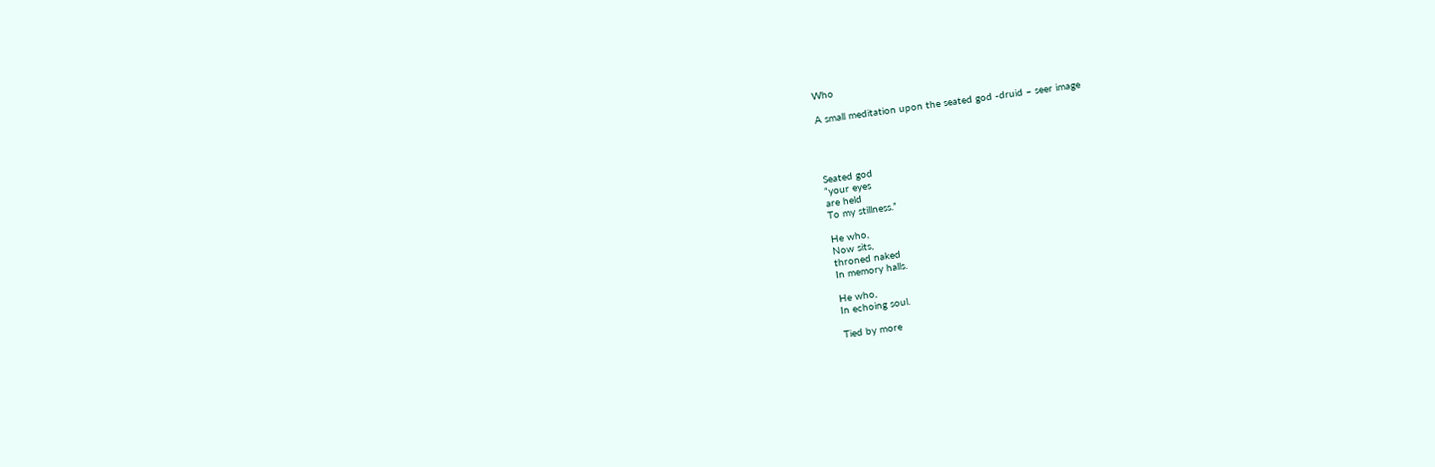Who

A small meditation upon the seated god -druid – seer image




Seated god
“your eyes
are held
To my stillness.”

He who,
Now sits,
throned naked
In memory halls.

He who,
In echoing soul.

Tied by more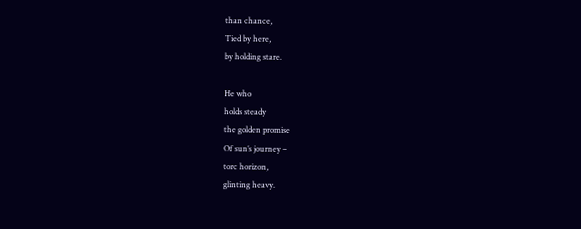than chance,
Tied by here,
by holding stare.

He who
holds steady
the golden promise
Of sun’s journey –
torc horizon,
glinting heavy.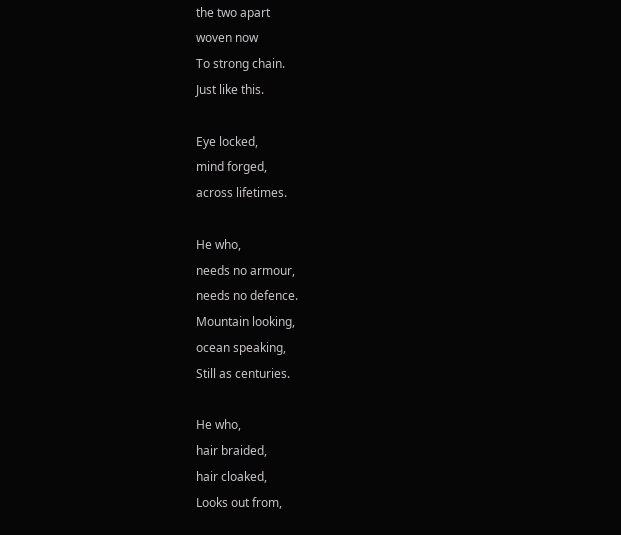the two apart
woven now
To strong chain.
Just like this.

Eye locked,
mind forged,
across lifetimes.

He who,
needs no armour,
needs no defence.
Mountain looking,
ocean speaking,
Still as centuries.

He who,
hair braided,
hair cloaked,
Looks out from,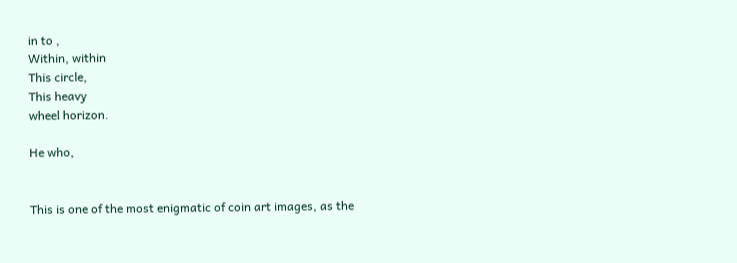in to ,
Within, within
This circle,
This heavy
wheel horizon.

He who,


This is one of the most enigmatic of coin art images, as the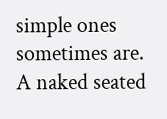simple ones sometimes are. A naked seated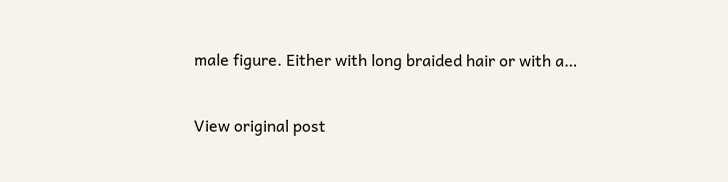male figure. Either with long braided hair or with a…

View original post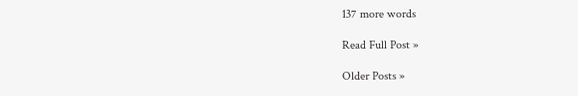137 more words

Read Full Post »

Older Posts »